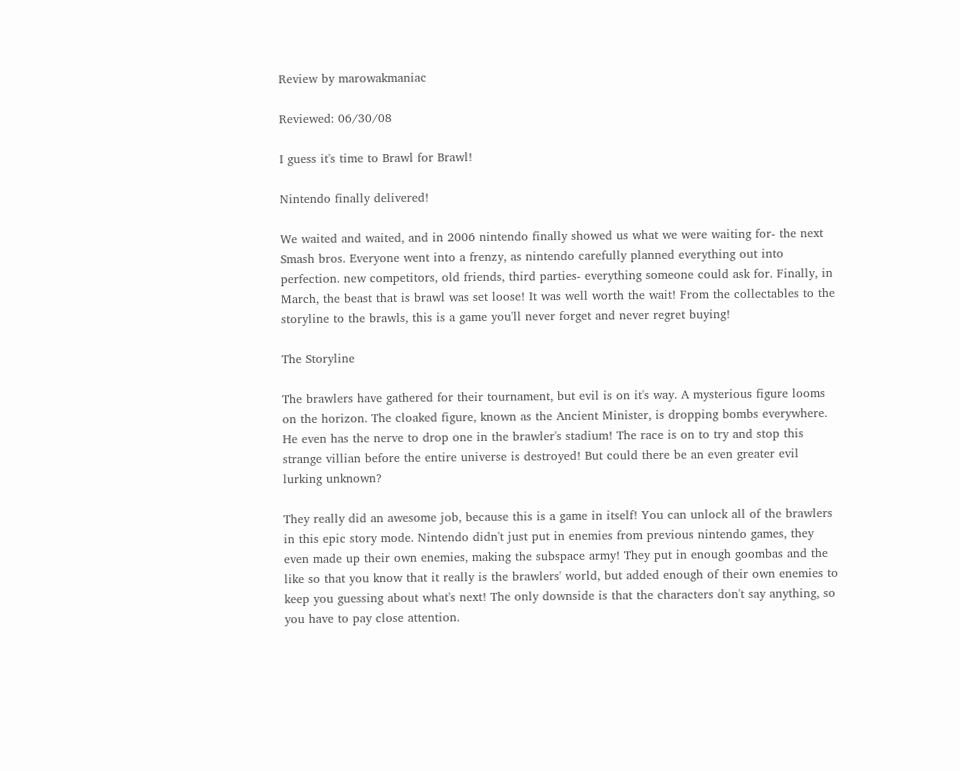Review by marowakmaniac

Reviewed: 06/30/08

I guess it's time to Brawl for Brawl!

Nintendo finally delivered!

We waited and waited, and in 2006 nintendo finally showed us what we were waiting for- the next Smash bros. Everyone went into a frenzy, as nintendo carefully planned everything out into perfection. new competitors, old friends, third parties- everything someone could ask for. Finally, in March, the beast that is brawl was set loose! It was well worth the wait! From the collectables to the storyline to the brawls, this is a game you'll never forget and never regret buying!

The Storyline

The brawlers have gathered for their tournament, but evil is on it's way. A mysterious figure looms on the horizon. The cloaked figure, known as the Ancient Minister, is dropping bombs everywhere. He even has the nerve to drop one in the brawler's stadium! The race is on to try and stop this strange villian before the entire universe is destroyed! But could there be an even greater evil lurking unknown?

They really did an awesome job, because this is a game in itself! You can unlock all of the brawlers in this epic story mode. Nintendo didn't just put in enemies from previous nintendo games, they even made up their own enemies, making the subspace army! They put in enough goombas and the like so that you know that it really is the brawlers' world, but added enough of their own enemies to keep you guessing about what's next! The only downside is that the characters don't say anything, so you have to pay close attention.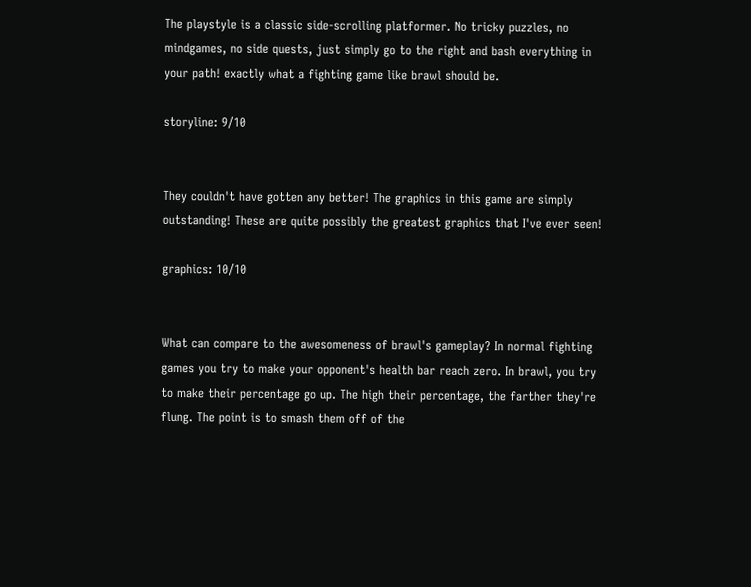The playstyle is a classic side-scrolling platformer. No tricky puzzles, no mindgames, no side quests, just simply go to the right and bash everything in your path! exactly what a fighting game like brawl should be.

storyline: 9/10


They couldn't have gotten any better! The graphics in this game are simply outstanding! These are quite possibly the greatest graphics that I've ever seen!

graphics: 10/10


What can compare to the awesomeness of brawl's gameplay? In normal fighting games you try to make your opponent's health bar reach zero. In brawl, you try to make their percentage go up. The high their percentage, the farther they're flung. The point is to smash them off of the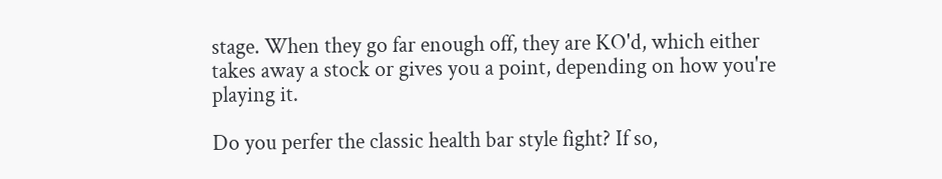stage. When they go far enough off, they are KO'd, which either takes away a stock or gives you a point, depending on how you're playing it.

Do you perfer the classic health bar style fight? If so,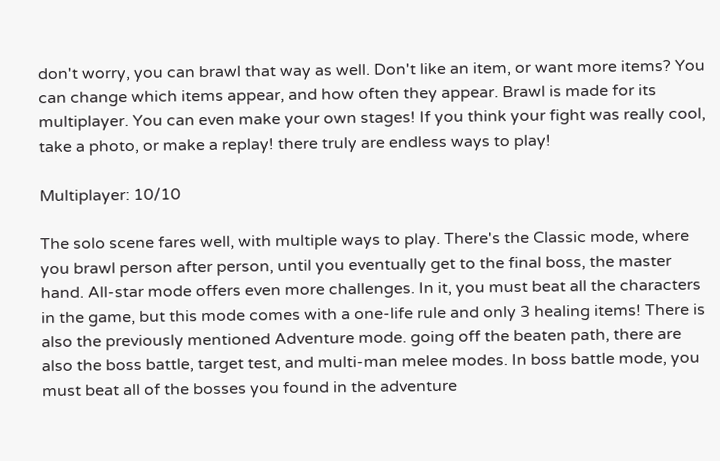don't worry, you can brawl that way as well. Don't like an item, or want more items? You can change which items appear, and how often they appear. Brawl is made for its multiplayer. You can even make your own stages! If you think your fight was really cool, take a photo, or make a replay! there truly are endless ways to play!

Multiplayer: 10/10

The solo scene fares well, with multiple ways to play. There's the Classic mode, where you brawl person after person, until you eventually get to the final boss, the master hand. All-star mode offers even more challenges. In it, you must beat all the characters in the game, but this mode comes with a one-life rule and only 3 healing items! There is also the previously mentioned Adventure mode. going off the beaten path, there are also the boss battle, target test, and multi-man melee modes. In boss battle mode, you must beat all of the bosses you found in the adventure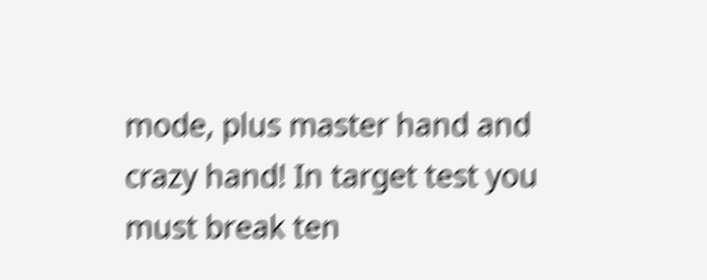mode, plus master hand and crazy hand! In target test you must break ten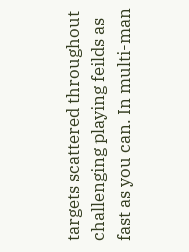targets scattered throughout challenging playing feilds as fast as you can. In multi-man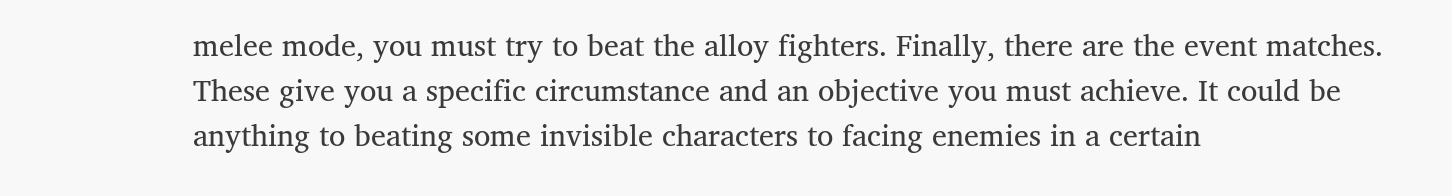melee mode, you must try to beat the alloy fighters. Finally, there are the event matches. These give you a specific circumstance and an objective you must achieve. It could be anything to beating some invisible characters to facing enemies in a certain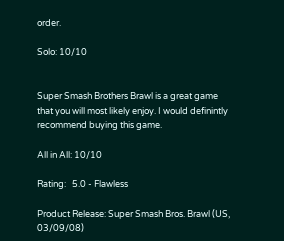order.

Solo: 10/10


Super Smash Brothers Brawl is a great game that you will most likely enjoy. I would definintly recommend buying this game.

All in All: 10/10

Rating:   5.0 - Flawless

Product Release: Super Smash Bros. Brawl (US, 03/09/08)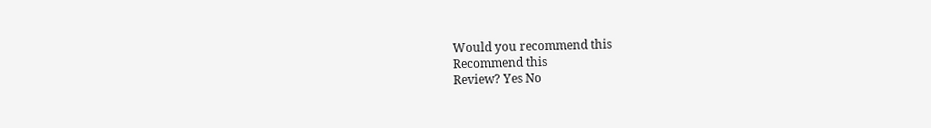Would you recommend this
Recommend this
Review? Yes No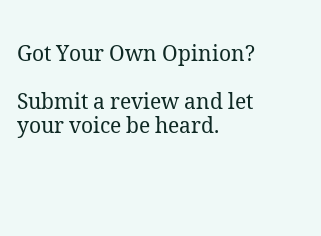Got Your Own Opinion?

Submit a review and let your voice be heard.